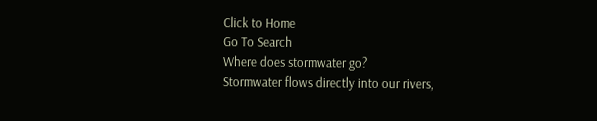Click to Home
Go To Search
Where does stormwater go?
Stormwater flows directly into our rivers,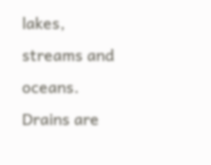lakes, streams and oceans. Drains are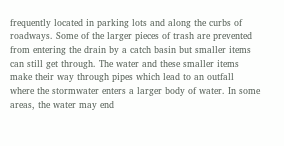frequently located in parking lots and along the curbs of roadways. Some of the larger pieces of trash are prevented from entering the drain by a catch basin but smaller items can still get through. The water and these smaller items make their way through pipes which lead to an outfall where the stormwater enters a larger body of water. In some areas, the water may end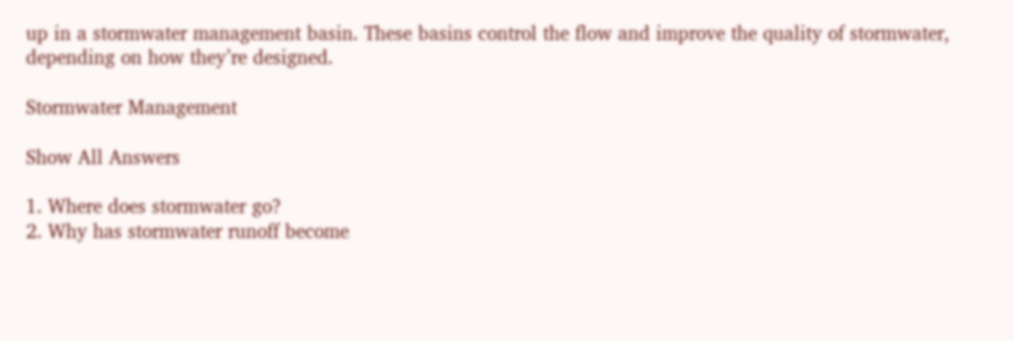up in a stormwater management basin. These basins control the flow and improve the quality of stormwater, depending on how they’re designed.

Stormwater Management

Show All Answers

1. Where does stormwater go?
2. Why has stormwater runoff become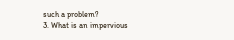such a problem?
3. What is an impervious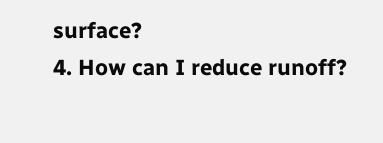surface?
4. How can I reduce runoff?